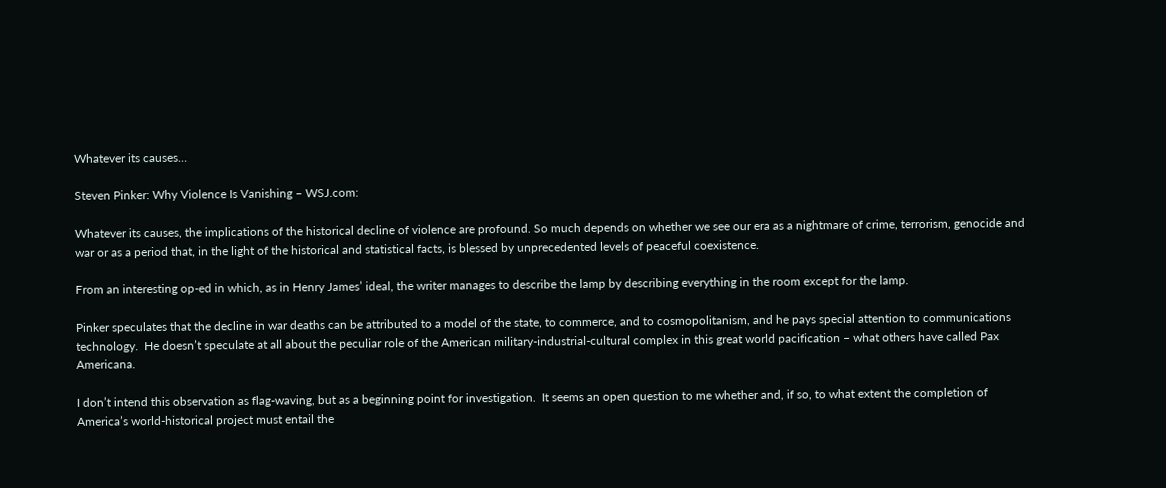Whatever its causes…

Steven Pinker: Why Violence Is Vanishing – WSJ.com:

Whatever its causes, the implications of the historical decline of violence are profound. So much depends on whether we see our era as a nightmare of crime, terrorism, genocide and war or as a period that, in the light of the historical and statistical facts, is blessed by unprecedented levels of peaceful coexistence.

From an interesting op-ed in which, as in Henry James’ ideal, the writer manages to describe the lamp by describing everything in the room except for the lamp.

Pinker speculates that the decline in war deaths can be attributed to a model of the state, to commerce, and to cosmopolitanism, and he pays special attention to communications technology.  He doesn’t speculate at all about the peculiar role of the American military-industrial-cultural complex in this great world pacification – what others have called Pax Americana.

I don’t intend this observation as flag-waving, but as a beginning point for investigation.  It seems an open question to me whether and, if so, to what extent the completion of America’s world-historical project must entail the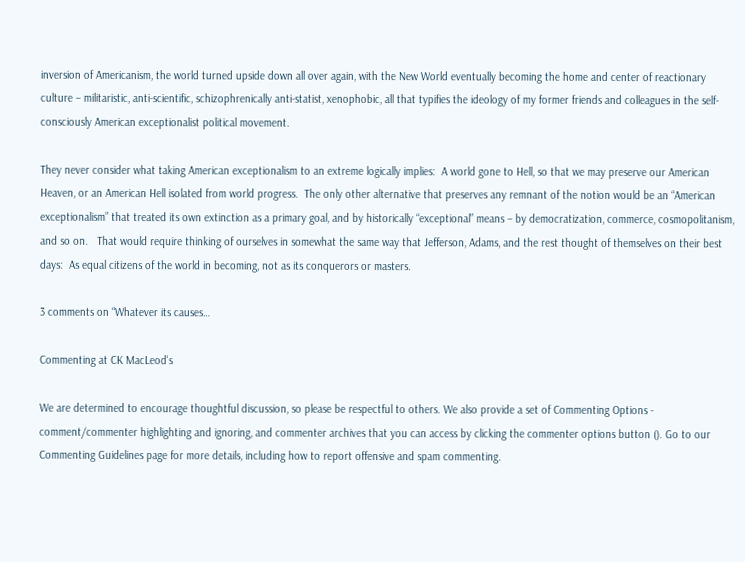inversion of Americanism, the world turned upside down all over again, with the New World eventually becoming the home and center of reactionary culture – militaristic, anti-scientific, schizophrenically anti-statist, xenophobic, all that typifies the ideology of my former friends and colleagues in the self-consciously American exceptionalist political movement.

They never consider what taking American exceptionalism to an extreme logically implies:  A world gone to Hell, so that we may preserve our American Heaven, or an American Hell isolated from world progress.  The only other alternative that preserves any remnant of the notion would be an “American exceptionalism” that treated its own extinction as a primary goal, and by historically “exceptional” means – by democratization, commerce, cosmopolitanism, and so on.   That would require thinking of ourselves in somewhat the same way that Jefferson, Adams, and the rest thought of themselves on their best days:  As equal citizens of the world in becoming, not as its conquerors or masters.

3 comments on “Whatever its causes…

Commenting at CK MacLeod's

We are determined to encourage thoughtful discussion, so please be respectful to others. We also provide a set of Commenting Options - comment/commenter highlighting and ignoring, and commenter archives that you can access by clicking the commenter options button (). Go to our Commenting Guidelines page for more details, including how to report offensive and spam commenting.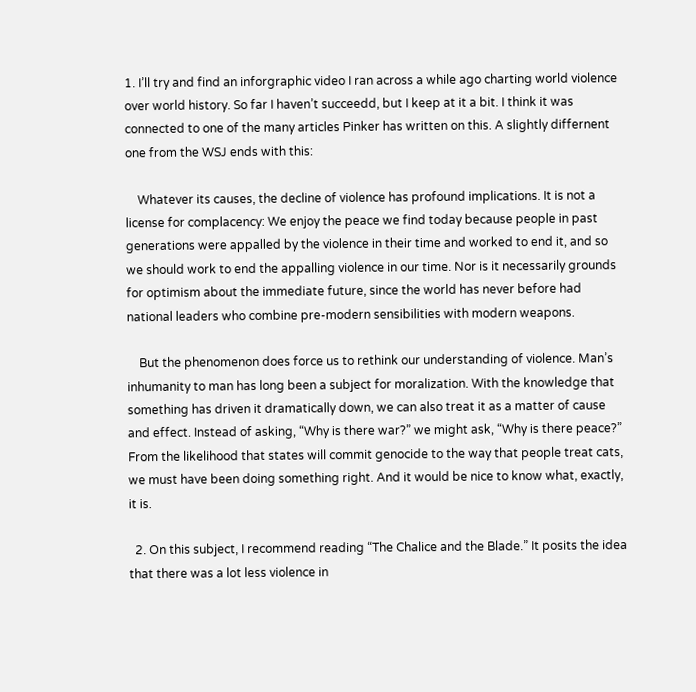1. I’ll try and find an inforgraphic video I ran across a while ago charting world violence over world history. So far I haven’t succeedd, but I keep at it a bit. I think it was connected to one of the many articles Pinker has written on this. A slightly differnent one from the WSJ ends with this:

    Whatever its causes, the decline of violence has profound implications. It is not a license for complacency: We enjoy the peace we find today because people in past generations were appalled by the violence in their time and worked to end it, and so we should work to end the appalling violence in our time. Nor is it necessarily grounds for optimism about the immediate future, since the world has never before had national leaders who combine pre-modern sensibilities with modern weapons.

    But the phenomenon does force us to rethink our understanding of violence. Man’s inhumanity to man has long been a subject for moralization. With the knowledge that something has driven it dramatically down, we can also treat it as a matter of cause and effect. Instead of asking, “Why is there war?” we might ask, “Why is there peace?” From the likelihood that states will commit genocide to the way that people treat cats, we must have been doing something right. And it would be nice to know what, exactly, it is.

  2. On this subject, I recommend reading “The Chalice and the Blade.” It posits the idea that there was a lot less violence in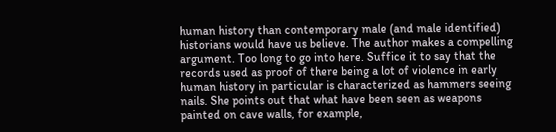human history than contemporary male (and male identified) historians would have us believe. The author makes a compelling argument. Too long to go into here. Suffice it to say that the records used as proof of there being a lot of violence in early human history in particular is characterized as hammers seeing nails. She points out that what have been seen as weapons painted on cave walls, for example,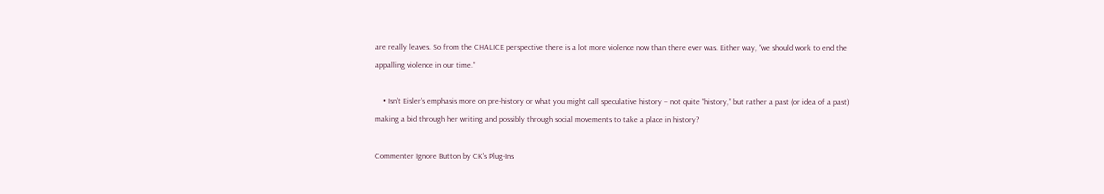are really leaves. So from the CHALICE perspective there is a lot more violence now than there ever was. Either way, “we should work to end the appalling violence in our time.”

    • Isn’t Eisler’s emphasis more on pre-history or what you might call speculative history – not quite “history,” but rather a past (or idea of a past) making a bid through her writing and possibly through social movements to take a place in history?

Commenter Ignore Button by CK's Plug-Ins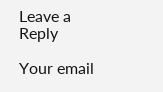Leave a Reply

Your email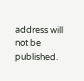address will not be published.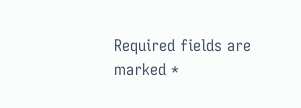Required fields are marked *